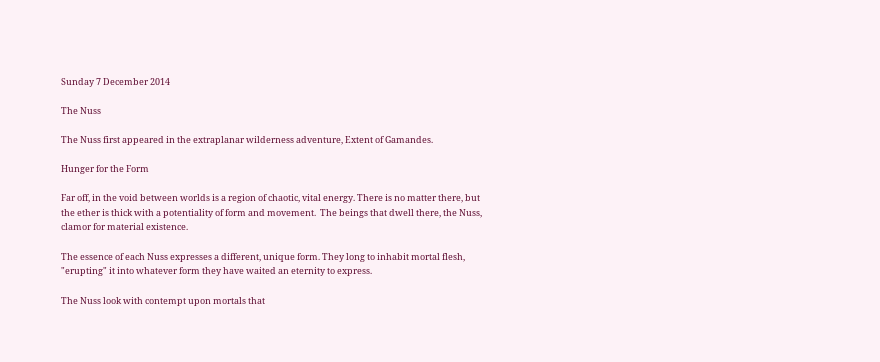Sunday 7 December 2014

The Nuss

The Nuss first appeared in the extraplanar wilderness adventure, Extent of Gamandes.

Hunger for the Form

Far off, in the void between worlds is a region of chaotic, vital energy. There is no matter there, but the ether is thick with a potentiality of form and movement.  The beings that dwell there, the Nuss, clamor for material existence.

The essence of each Nuss expresses a different, unique form. They long to inhabit mortal flesh, "erupting" it into whatever form they have waited an eternity to express.

The Nuss look with contempt upon mortals that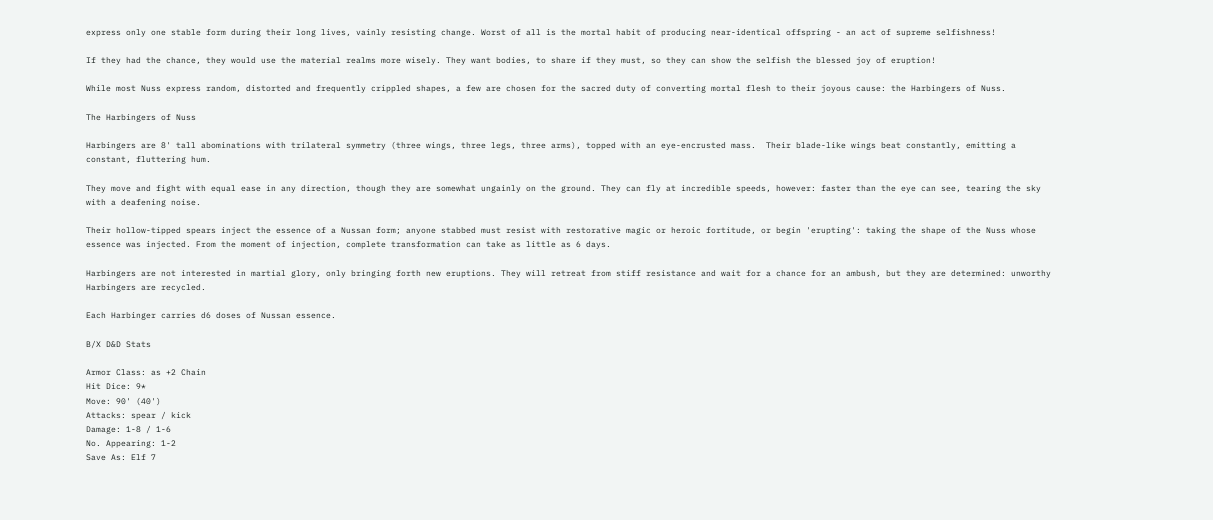express only one stable form during their long lives, vainly resisting change. Worst of all is the mortal habit of producing near-identical offspring - an act of supreme selfishness!

If they had the chance, they would use the material realms more wisely. They want bodies, to share if they must, so they can show the selfish the blessed joy of eruption!

While most Nuss express random, distorted and frequently crippled shapes, a few are chosen for the sacred duty of converting mortal flesh to their joyous cause: the Harbingers of Nuss.

The Harbingers of Nuss

Harbingers are 8' tall abominations with trilateral symmetry (three wings, three legs, three arms), topped with an eye-encrusted mass.  Their blade-like wings beat constantly, emitting a constant, fluttering hum.

They move and fight with equal ease in any direction, though they are somewhat ungainly on the ground. They can fly at incredible speeds, however: faster than the eye can see, tearing the sky with a deafening noise.

Their hollow-tipped spears inject the essence of a Nussan form; anyone stabbed must resist with restorative magic or heroic fortitude, or begin 'erupting': taking the shape of the Nuss whose essence was injected. From the moment of injection, complete transformation can take as little as 6 days.

Harbingers are not interested in martial glory, only bringing forth new eruptions. They will retreat from stiff resistance and wait for a chance for an ambush, but they are determined: unworthy Harbingers are recycled.

Each Harbinger carries d6 doses of Nussan essence.

B/X D&D Stats

Armor Class: as +2 Chain
Hit Dice: 9*
Move: 90' (40')
Attacks: spear / kick
Damage: 1-8 / 1-6
No. Appearing: 1-2
Save As: Elf 7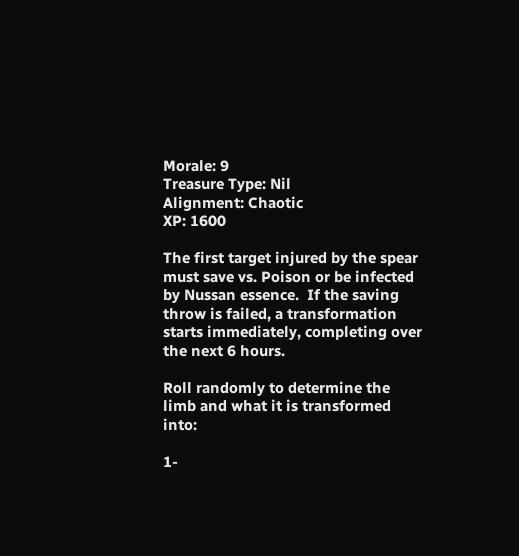Morale: 9
Treasure Type: Nil
Alignment: Chaotic
XP: 1600

The first target injured by the spear must save vs. Poison or be infected by Nussan essence.  If the saving throw is failed, a transformation starts immediately, completing over the next 6 hours.

Roll randomly to determine the limb and what it is transformed into:

1-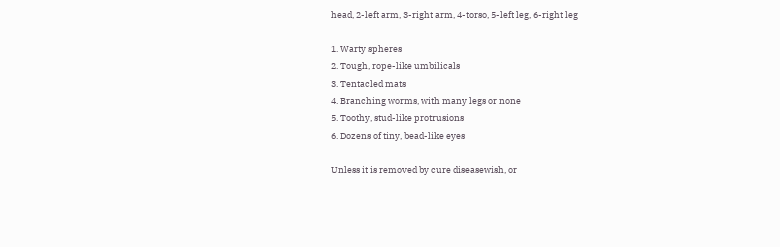head, 2-left arm, 3-right arm, 4-torso, 5-left leg, 6-right leg

1. Warty spheres
2. Tough, rope-like umbilicals
3. Tentacled mats
4. Branching worms, with many legs or none
5. Toothy, stud-like protrusions
6. Dozens of tiny, bead-like eyes

Unless it is removed by cure diseasewish, or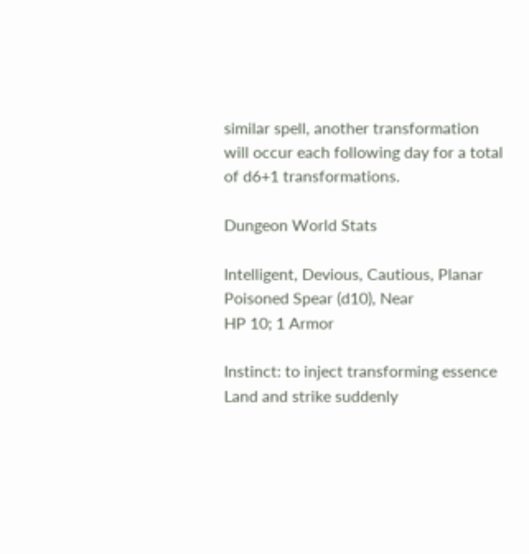similar spell, another transformation will occur each following day for a total of d6+1 transformations.

Dungeon World Stats

Intelligent, Devious, Cautious, Planar
Poisoned Spear (d10), Near
HP 10; 1 Armor

Instinct: to inject transforming essence
Land and strike suddenly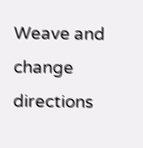Weave and change directions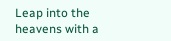Leap into the heavens with a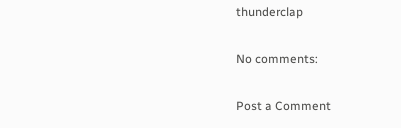thunderclap

No comments:

Post a Comment